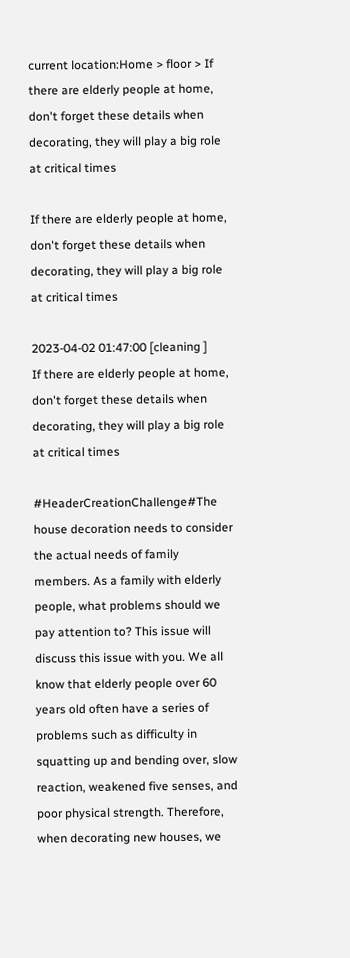current location:Home > floor > If there are elderly people at home, don't forget these details when decorating, they will play a big role at critical times

If there are elderly people at home, don't forget these details when decorating, they will play a big role at critical times

2023-04-02 01:47:00 [cleaning ]
If there are elderly people at home, don't forget these details when decorating, they will play a big role at critical times

#HeaderCreationChallenge#The house decoration needs to consider the actual needs of family members. As a family with elderly people, what problems should we pay attention to? This issue will discuss this issue with you. We all know that elderly people over 60 years old often have a series of problems such as difficulty in squatting up and bending over, slow reaction, weakened five senses, and poor physical strength. Therefore, when decorating new houses, we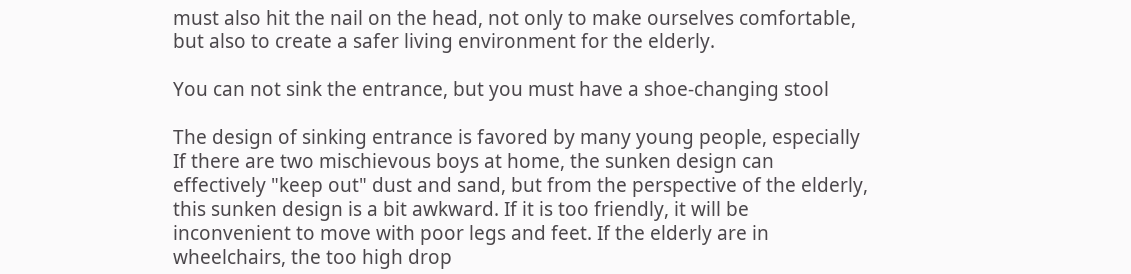must also hit the nail on the head, not only to make ourselves comfortable, but also to create a safer living environment for the elderly.

You can not sink the entrance, but you must have a shoe-changing stool

The design of sinking entrance is favored by many young people, especially If there are two mischievous boys at home, the sunken design can effectively "keep out" dust and sand, but from the perspective of the elderly, this sunken design is a bit awkward. If it is too friendly, it will be inconvenient to move with poor legs and feet. If the elderly are in wheelchairs, the too high drop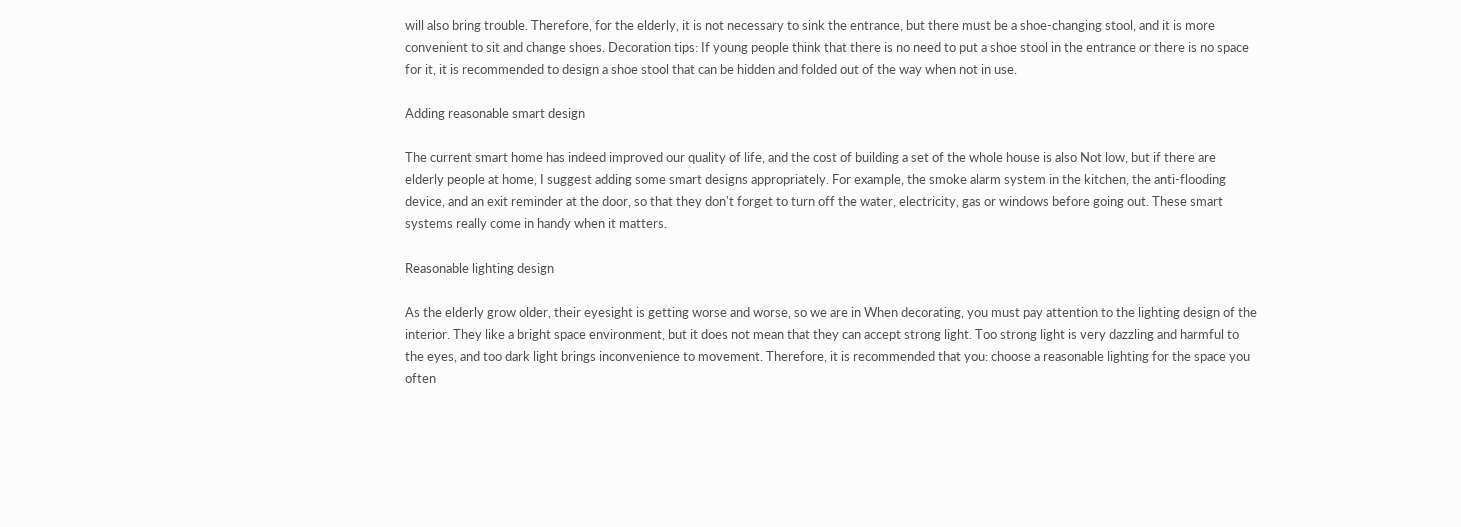will also bring trouble. Therefore, for the elderly, it is not necessary to sink the entrance, but there must be a shoe-changing stool, and it is more convenient to sit and change shoes. Decoration tips: If young people think that there is no need to put a shoe stool in the entrance or there is no space for it, it is recommended to design a shoe stool that can be hidden and folded out of the way when not in use.

Adding reasonable smart design

The current smart home has indeed improved our quality of life, and the cost of building a set of the whole house is also Not low, but if there are elderly people at home, I suggest adding some smart designs appropriately. For example, the smoke alarm system in the kitchen, the anti-flooding device, and an exit reminder at the door, so that they don't forget to turn off the water, electricity, gas or windows before going out. These smart systems really come in handy when it matters.

Reasonable lighting design

As the elderly grow older, their eyesight is getting worse and worse, so we are in When decorating, you must pay attention to the lighting design of the interior. They like a bright space environment, but it does not mean that they can accept strong light. Too strong light is very dazzling and harmful to the eyes, and too dark light brings inconvenience to movement. Therefore, it is recommended that you: choose a reasonable lighting for the space you often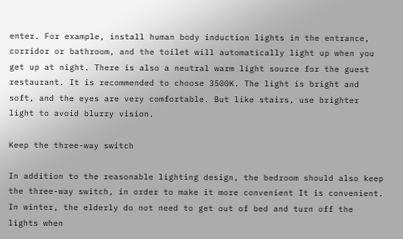enter. For example, install human body induction lights in the entrance, corridor or bathroom, and the toilet will automatically light up when you get up at night. There is also a neutral warm light source for the guest restaurant. It is recommended to choose 3500K. The light is bright and soft, and the eyes are very comfortable. But like stairs, use brighter light to avoid blurry vision.

Keep the three-way switch

In addition to the reasonable lighting design, the bedroom should also keep the three-way switch, in order to make it more convenient It is convenient. In winter, the elderly do not need to get out of bed and turn off the lights when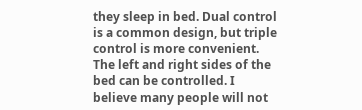they sleep in bed. Dual control is a common design, but triple control is more convenient. The left and right sides of the bed can be controlled. I believe many people will not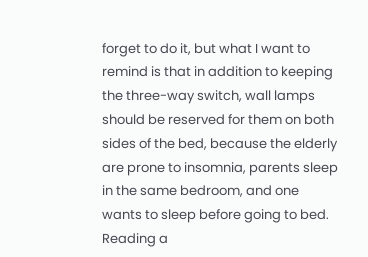forget to do it, but what I want to remind is that in addition to keeping the three-way switch, wall lamps should be reserved for them on both sides of the bed, because the elderly are prone to insomnia, parents sleep in the same bedroom, and one wants to sleep before going to bed. Reading a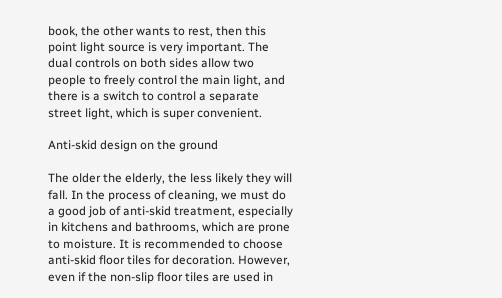book, the other wants to rest, then this point light source is very important. The dual controls on both sides allow two people to freely control the main light, and there is a switch to control a separate street light, which is super convenient.

Anti-skid design on the ground

The older the elderly, the less likely they will fall. In the process of cleaning, we must do a good job of anti-skid treatment, especially in kitchens and bathrooms, which are prone to moisture. It is recommended to choose anti-skid floor tiles for decoration. However, even if the non-slip floor tiles are used in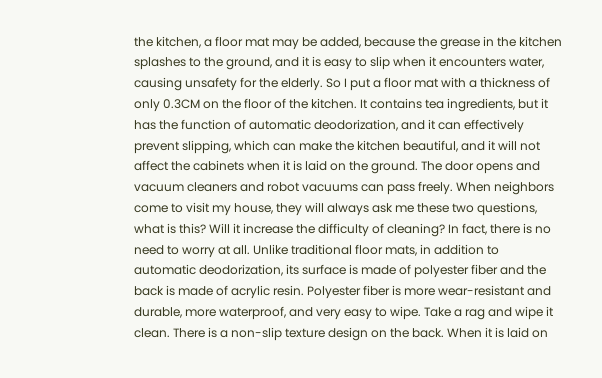the kitchen, a floor mat may be added, because the grease in the kitchen splashes to the ground, and it is easy to slip when it encounters water, causing unsafety for the elderly. So I put a floor mat with a thickness of only 0.3CM on the floor of the kitchen. It contains tea ingredients, but it has the function of automatic deodorization, and it can effectively prevent slipping, which can make the kitchen beautiful, and it will not affect the cabinets when it is laid on the ground. The door opens and vacuum cleaners and robot vacuums can pass freely. When neighbors come to visit my house, they will always ask me these two questions, what is this? Will it increase the difficulty of cleaning? In fact, there is no need to worry at all. Unlike traditional floor mats, in addition to automatic deodorization, its surface is made of polyester fiber and the back is made of acrylic resin. Polyester fiber is more wear-resistant and durable, more waterproof, and very easy to wipe. Take a rag and wipe it clean. There is a non-slip texture design on the back. When it is laid on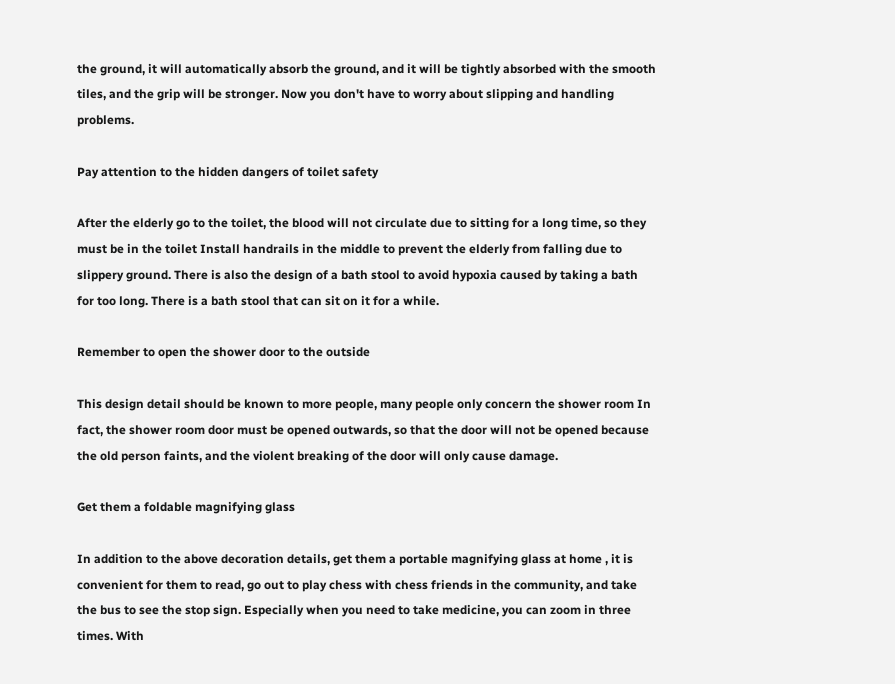the ground, it will automatically absorb the ground, and it will be tightly absorbed with the smooth tiles, and the grip will be stronger. Now you don't have to worry about slipping and handling problems.

Pay attention to the hidden dangers of toilet safety

After the elderly go to the toilet, the blood will not circulate due to sitting for a long time, so they must be in the toilet Install handrails in the middle to prevent the elderly from falling due to slippery ground. There is also the design of a bath stool to avoid hypoxia caused by taking a bath for too long. There is a bath stool that can sit on it for a while.

Remember to open the shower door to the outside

This design detail should be known to more people, many people only concern the shower room In fact, the shower room door must be opened outwards, so that the door will not be opened because the old person faints, and the violent breaking of the door will only cause damage.

Get them a foldable magnifying glass

In addition to the above decoration details, get them a portable magnifying glass at home , it is convenient for them to read, go out to play chess with chess friends in the community, and take the bus to see the stop sign. Especially when you need to take medicine, you can zoom in three times. With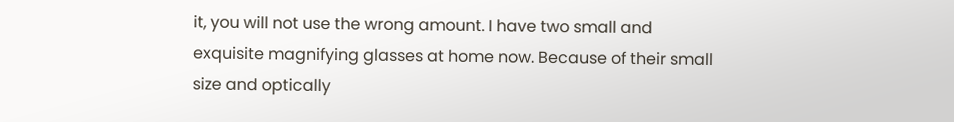it, you will not use the wrong amount. I have two small and exquisite magnifying glasses at home now. Because of their small size and optically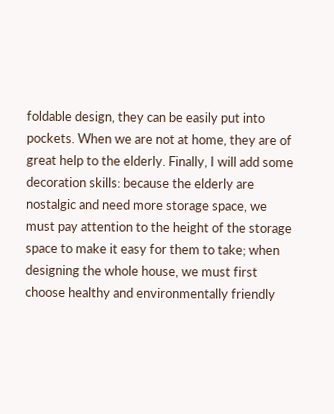foldable design, they can be easily put into pockets. When we are not at home, they are of great help to the elderly. Finally, I will add some decoration skills: because the elderly are nostalgic and need more storage space, we must pay attention to the height of the storage space to make it easy for them to take; when designing the whole house, we must first choose healthy and environmentally friendly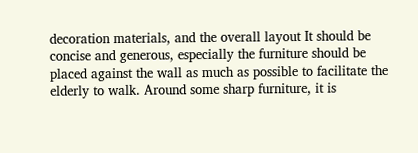decoration materials, and the overall layout It should be concise and generous, especially the furniture should be placed against the wall as much as possible to facilitate the elderly to walk. Around some sharp furniture, it is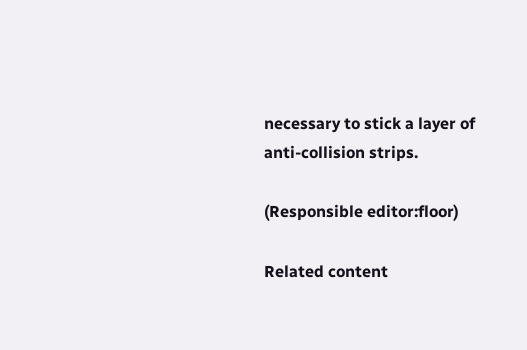necessary to stick a layer of anti-collision strips.

(Responsible editor:floor)

Related content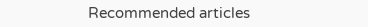Recommended articles